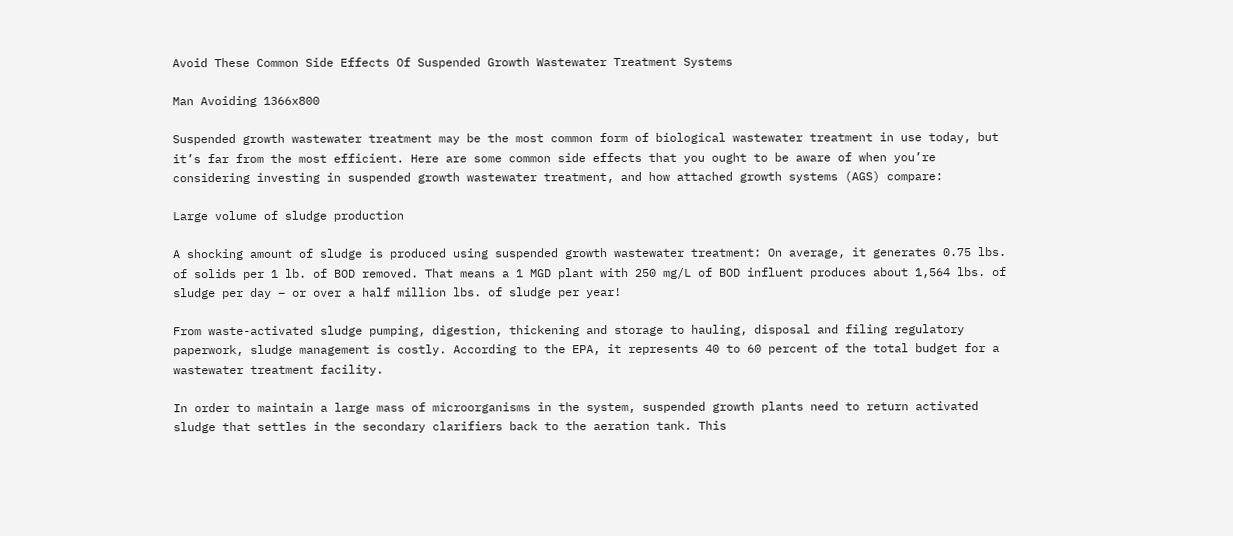Avoid These Common Side Effects Of Suspended Growth Wastewater Treatment Systems

Man Avoiding 1366x800

Suspended growth wastewater treatment may be the most common form of biological wastewater treatment in use today, but it’s far from the most efficient. Here are some common side effects that you ought to be aware of when you’re considering investing in suspended growth wastewater treatment, and how attached growth systems (AGS) compare:

Large volume of sludge production

A shocking amount of sludge is produced using suspended growth wastewater treatment: On average, it generates 0.75 lbs. of solids per 1 lb. of BOD removed. That means a 1 MGD plant with 250 mg/L of BOD influent produces about 1,564 lbs. of sludge per day – or over a half million lbs. of sludge per year!

From waste-activated sludge pumping, digestion, thickening and storage to hauling, disposal and filing regulatory paperwork, sludge management is costly. According to the EPA, it represents 40 to 60 percent of the total budget for a wastewater treatment facility.

In order to maintain a large mass of microorganisms in the system, suspended growth plants need to return activated sludge that settles in the secondary clarifiers back to the aeration tank. This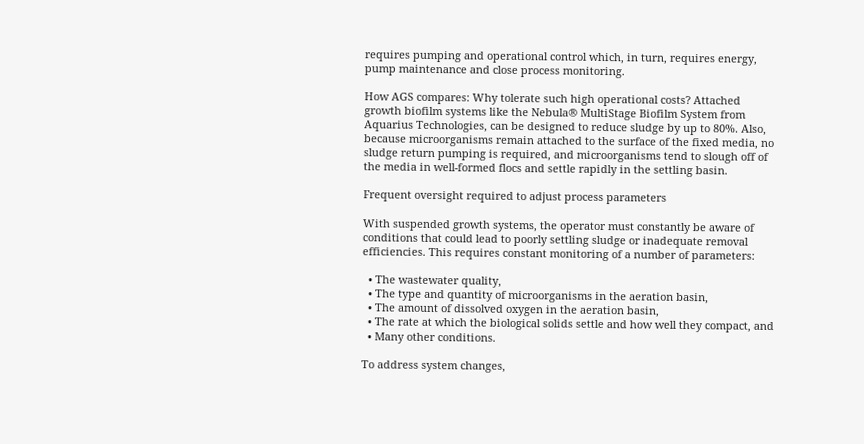requires pumping and operational control which, in turn, requires energy, pump maintenance and close process monitoring.

How AGS compares: Why tolerate such high operational costs? Attached growth biofilm systems like the Nebula® MultiStage Biofilm System from Aquarius Technologies, can be designed to reduce sludge by up to 80%. Also, because microorganisms remain attached to the surface of the fixed media, no sludge return pumping is required, and microorganisms tend to slough off of the media in well-formed flocs and settle rapidly in the settling basin.

Frequent oversight required to adjust process parameters

With suspended growth systems, the operator must constantly be aware of conditions that could lead to poorly settling sludge or inadequate removal efficiencies. This requires constant monitoring of a number of parameters:

  • The wastewater quality,
  • The type and quantity of microorganisms in the aeration basin,
  • The amount of dissolved oxygen in the aeration basin,
  • The rate at which the biological solids settle and how well they compact, and
  • Many other conditions.

To address system changes,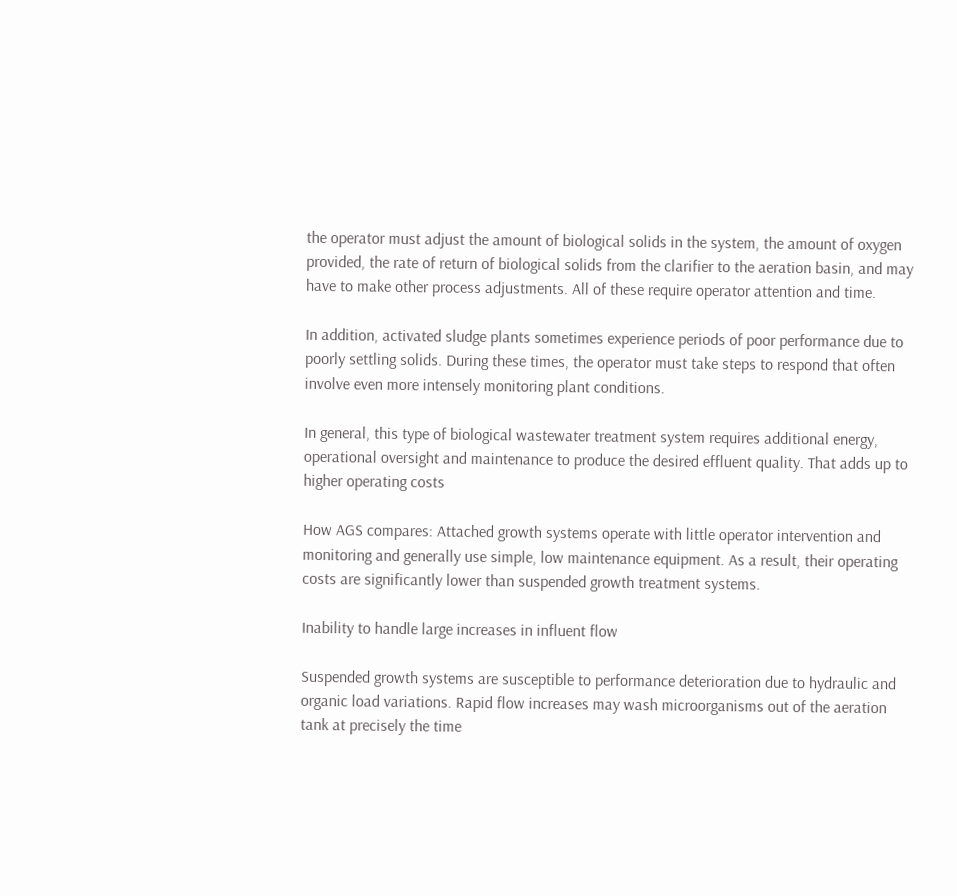the operator must adjust the amount of biological solids in the system, the amount of oxygen provided, the rate of return of biological solids from the clarifier to the aeration basin, and may have to make other process adjustments. All of these require operator attention and time.

In addition, activated sludge plants sometimes experience periods of poor performance due to poorly settling solids. During these times, the operator must take steps to respond that often involve even more intensely monitoring plant conditions.

In general, this type of biological wastewater treatment system requires additional energy, operational oversight and maintenance to produce the desired effluent quality. That adds up to higher operating costs

How AGS compares: Attached growth systems operate with little operator intervention and monitoring and generally use simple, low maintenance equipment. As a result, their operating costs are significantly lower than suspended growth treatment systems.

Inability to handle large increases in influent flow

Suspended growth systems are susceptible to performance deterioration due to hydraulic and organic load variations. Rapid flow increases may wash microorganisms out of the aeration tank at precisely the time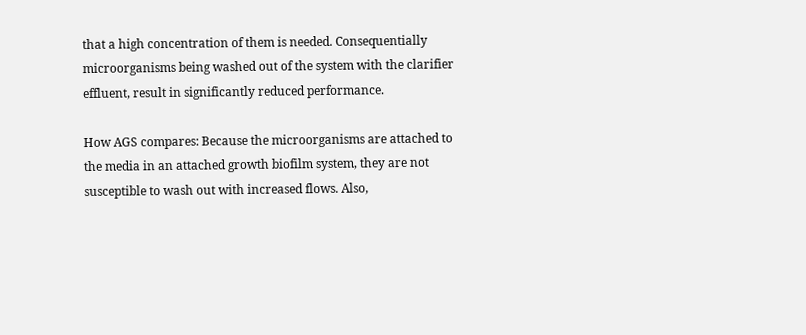that a high concentration of them is needed. Consequentially microorganisms being washed out of the system with the clarifier effluent, result in significantly reduced performance.

How AGS compares: Because the microorganisms are attached to the media in an attached growth biofilm system, they are not susceptible to wash out with increased flows. Also,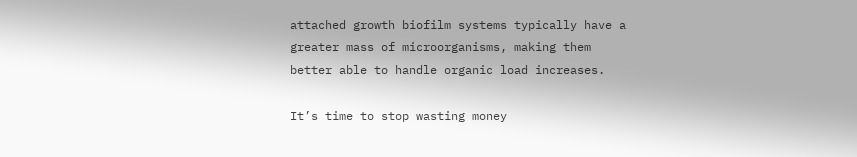attached growth biofilm systems typically have a greater mass of microorganisms, making them better able to handle organic load increases.

It’s time to stop wasting money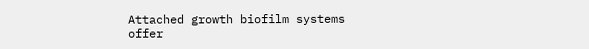Attached growth biofilm systems offer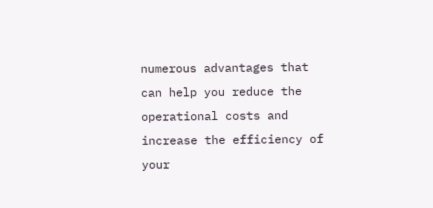numerous advantages that can help you reduce the operational costs and increase the efficiency of your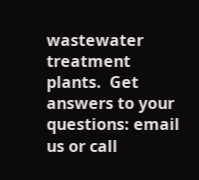wastewater treatment plants.  Get answers to your questions: email us or call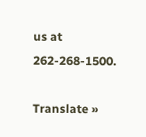us at 262-268-1500.

Translate »